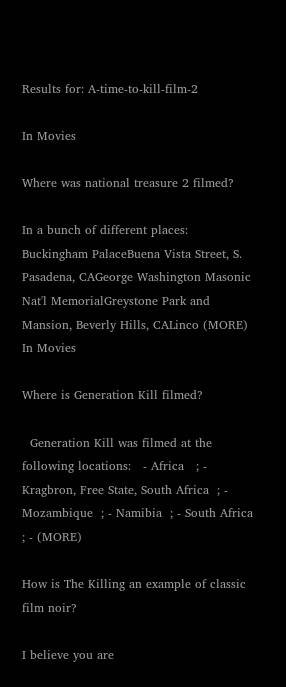Results for: A-time-to-kill-film-2

In Movies

Where was national treasure 2 filmed?

In a bunch of different places: Buckingham PalaceBuena Vista Street, S. Pasadena, CAGeorge Washington Masonic Nat'l MemorialGreystone Park and Mansion, Beverly Hills, CALinco (MORE)
In Movies

Where is Generation Kill filmed?

  Generation Kill was filmed at the following locations:   - Africa   ; - Kragbron, Free State, South Africa  ; - Mozambique  ; - Namibia  ; - South Africa  ; - (MORE)

How is The Killing an example of classic film noir?

I believe you are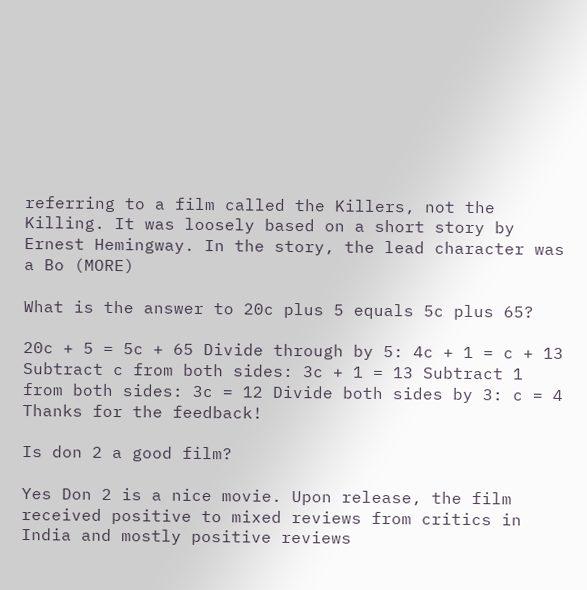referring to a film called the Killers, not the Killing. It was loosely based on a short story by Ernest Hemingway. In the story, the lead character was a Bo (MORE)

What is the answer to 20c plus 5 equals 5c plus 65?

20c + 5 = 5c + 65 Divide through by 5: 4c + 1 = c + 13 Subtract c from both sides: 3c + 1 = 13 Subtract 1 from both sides: 3c = 12 Divide both sides by 3: c = 4
Thanks for the feedback!

Is don 2 a good film?

Yes Don 2 is a nice movie. Upon release, the film received positive to mixed reviews from critics in India and mostly positive reviews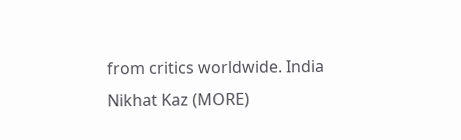from critics worldwide. India Nikhat Kaz (MORE)